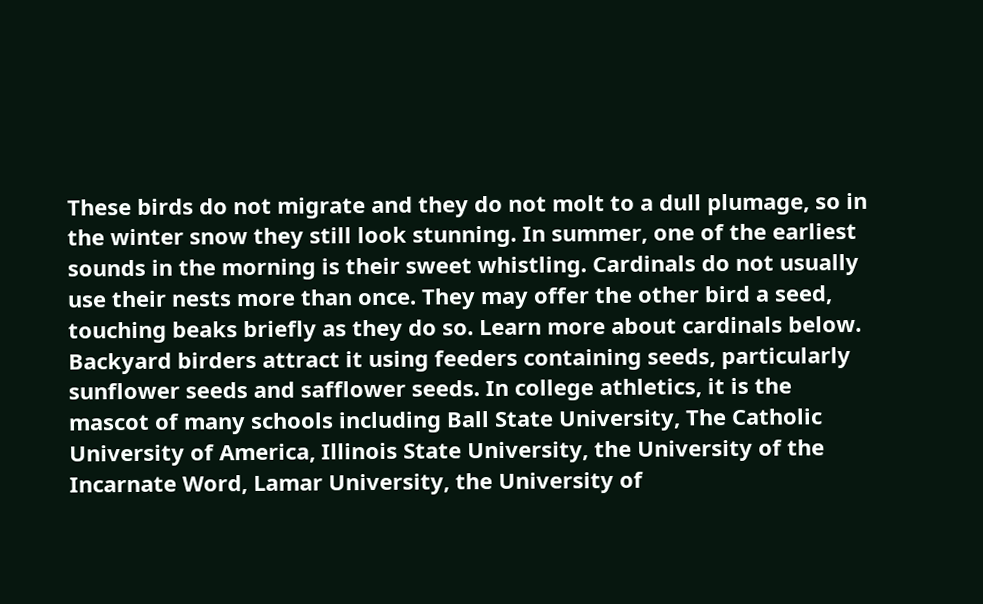These birds do not migrate and they do not molt to a dull plumage, so in the winter snow they still look stunning. In summer, one of the earliest sounds in the morning is their sweet whistling. Cardinals do not usually use their nests more than once. They may offer the other bird a seed, touching beaks briefly as they do so. Learn more about cardinals below. Backyard birders attract it using feeders containing seeds, particularly sunflower seeds and safflower seeds. In college athletics, it is the mascot of many schools including Ball State University, The Catholic University of America, Illinois State University, the University of the Incarnate Word, Lamar University, the University of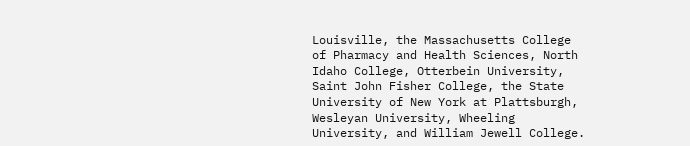Louisville, the Massachusetts College of Pharmacy and Health Sciences, North Idaho College, Otterbein University, Saint John Fisher College, the State University of New York at Plattsburgh, Wesleyan University, Wheeling University, and William Jewell College.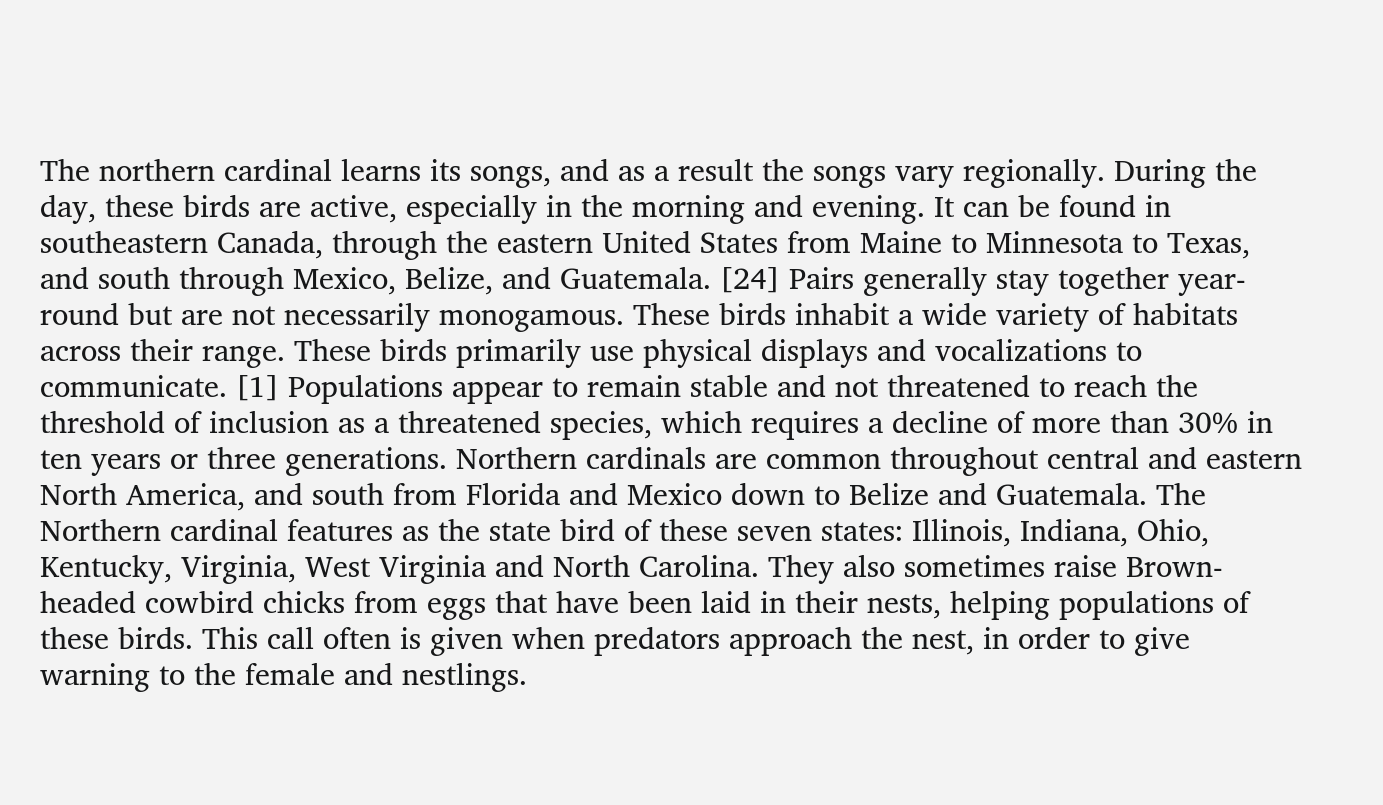The northern cardinal learns its songs, and as a result the songs vary regionally. During the day, these birds are active, especially in the morning and evening. It can be found in southeastern Canada, through the eastern United States from Maine to Minnesota to Texas, and south through Mexico, Belize, and Guatemala. [24] Pairs generally stay together year-round but are not necessarily monogamous. These birds inhabit a wide variety of habitats across their range. These birds primarily use physical displays and vocalizations to communicate. [1] Populations appear to remain stable and not threatened to reach the threshold of inclusion as a threatened species, which requires a decline of more than 30% in ten years or three generations. Northern cardinals are common throughout central and eastern North America, and south from Florida and Mexico down to Belize and Guatemala. The Northern cardinal features as the state bird of these seven states: Illinois, Indiana, Ohio, Kentucky, Virginia, West Virginia and North Carolina. They also sometimes raise Brown-headed cowbird chicks from eggs that have been laid in their nests, helping populations of these birds. This call often is given when predators approach the nest, in order to give warning to the female and nestlings.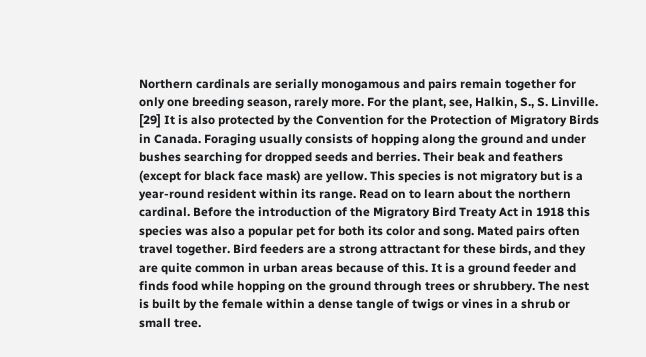Northern cardinals are serially monogamous and pairs remain together for only one breeding season, rarely more. For the plant, see, Halkin, S., S. Linville. [29] It is also protected by the Convention for the Protection of Migratory Birds in Canada. Foraging usually consists of hopping along the ground and under bushes searching for dropped seeds and berries. Their beak and feathers (except for black face mask) are yellow. This species is not migratory but is a year-round resident within its range. Read on to learn about the northern cardinal. Before the introduction of the Migratory Bird Treaty Act in 1918 this species was also a popular pet for both its color and song. Mated pairs often travel together. Bird feeders are a strong attractant for these birds, and they are quite common in urban areas because of this. It is a ground feeder and finds food while hopping on the ground through trees or shrubbery. The nest is built by the female within a dense tangle of twigs or vines in a shrub or small tree.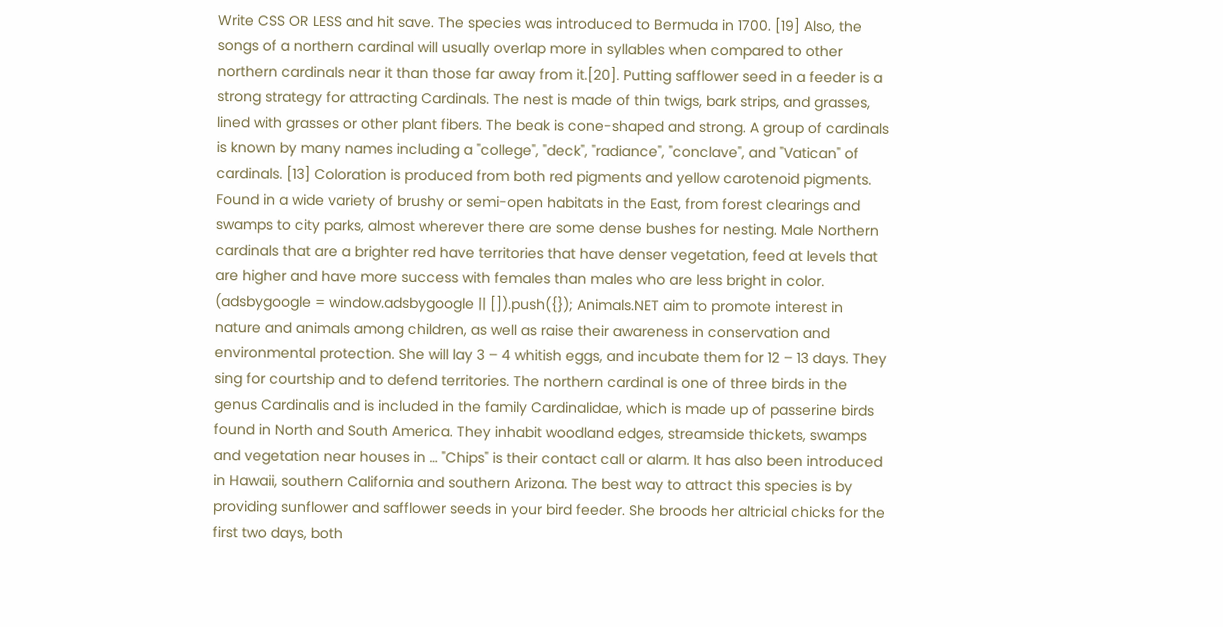Write CSS OR LESS and hit save. The species was introduced to Bermuda in 1700. [19] Also, the songs of a northern cardinal will usually overlap more in syllables when compared to other northern cardinals near it than those far away from it.[20]. Putting safflower seed in a feeder is a strong strategy for attracting Cardinals. The nest is made of thin twigs, bark strips, and grasses, lined with grasses or other plant fibers. The beak is cone-shaped and strong. A group of cardinals is known by many names including a "college", "deck", "radiance", "conclave", and "Vatican" of cardinals. [13] Coloration is produced from both red pigments and yellow carotenoid pigments. Found in a wide variety of brushy or semi-open habitats in the East, from forest clearings and swamps to city parks, almost wherever there are some dense bushes for nesting. Male Northern cardinals that are a brighter red have territories that have denser vegetation, feed at levels that are higher and have more success with females than males who are less bright in color. (adsbygoogle = window.adsbygoogle || []).push({}); Animals.NET aim to promote interest in nature and animals among children, as well as raise their awareness in conservation and environmental protection. She will lay 3 – 4 whitish eggs, and incubate them for 12 – 13 days. They sing for courtship and to defend territories. The northern cardinal is one of three birds in the genus Cardinalis and is included in the family Cardinalidae, which is made up of passerine birds found in North and South America. They inhabit woodland edges, streamside thickets, swamps and vegetation near houses in … "Chips" is their contact call or alarm. It has also been introduced in Hawaii, southern California and southern Arizona. The best way to attract this species is by providing sunflower and safflower seeds in your bird feeder. She broods her altricial chicks for the first two days, both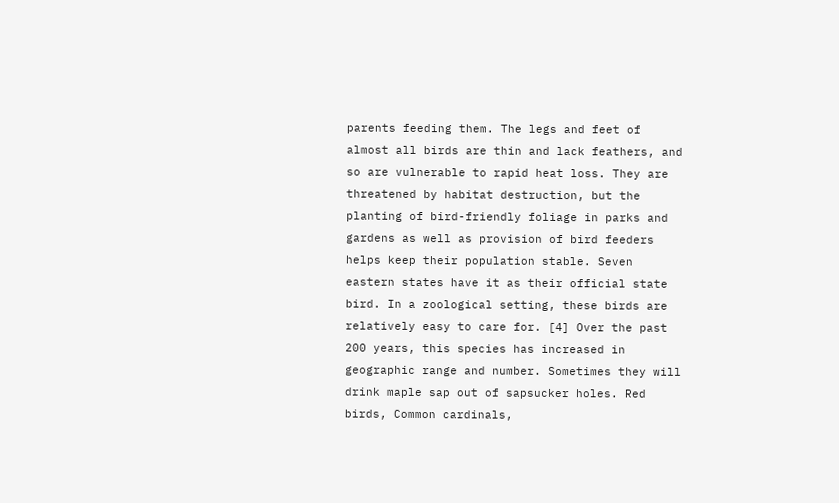parents feeding them. The legs and feet of almost all birds are thin and lack feathers, and so are vulnerable to rapid heat loss. They are threatened by habitat destruction, but the planting of bird-friendly foliage in parks and gardens as well as provision of bird feeders helps keep their population stable. Seven eastern states have it as their official state bird. In a zoological setting, these birds are relatively easy to care for. [4] Over the past 200 years, this species has increased in geographic range and number. Sometimes they will drink maple sap out of sapsucker holes. Red birds, Common cardinals,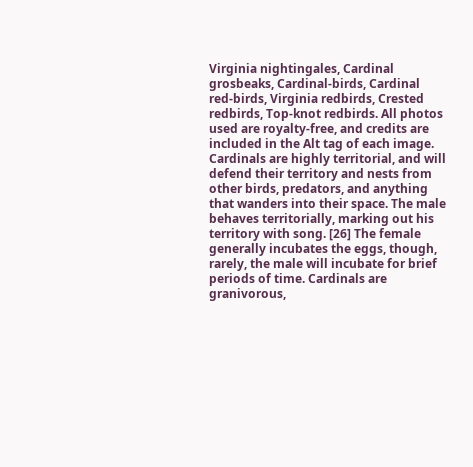Virginia nightingales, Cardinal grosbeaks, Cardinal-birds, Cardinal red-birds, Virginia redbirds, Crested redbirds, Top-knot redbirds. All photos used are royalty-free, and credits are included in the Alt tag of each image. Cardinals are highly territorial, and will defend their territory and nests from other birds, predators, and anything that wanders into their space. The male behaves territorially, marking out his territory with song. [26] The female generally incubates the eggs, though, rarely, the male will incubate for brief periods of time. Cardinals are granivorous,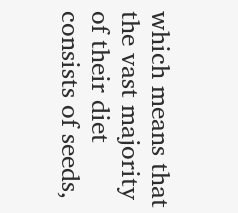which means that the vast majority of their diet consists of seeds,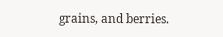grains, and berries.